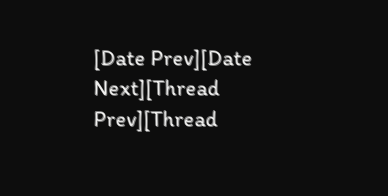[Date Prev][Date Next][Thread Prev][Thread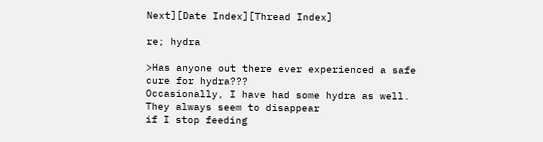Next][Date Index][Thread Index]

re; hydra

>Has anyone out there ever experienced a safe cure for hydra???
Occasionally, I have had some hydra as well. They always seem to disappear
if I stop feeding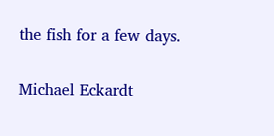the fish for a few days.

Michael Eckardt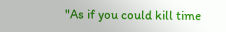"As if you could kill time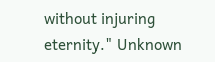without injuring eternity." Unknown